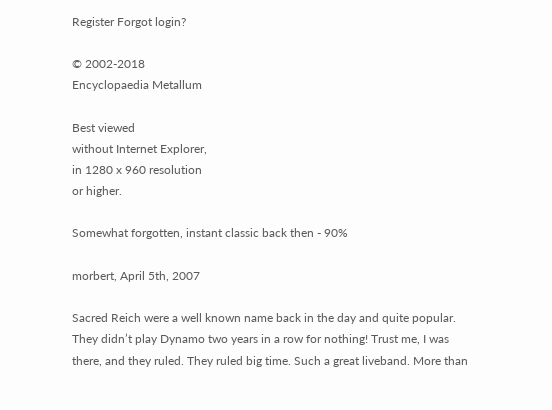Register Forgot login?

© 2002-2018
Encyclopaedia Metallum

Best viewed
without Internet Explorer,
in 1280 x 960 resolution
or higher.

Somewhat forgotten, instant classic back then - 90%

morbert, April 5th, 2007

Sacred Reich were a well known name back in the day and quite popular. They didn’t play Dynamo two years in a row for nothing! Trust me, I was there, and they ruled. They ruled big time. Such a great liveband. More than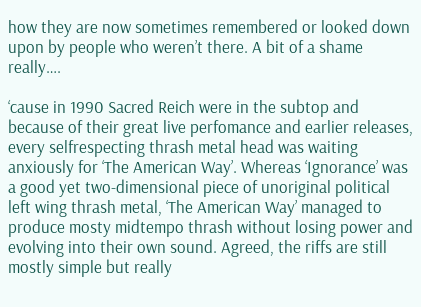how they are now sometimes remembered or looked down upon by people who weren’t there. A bit of a shame really….

‘cause in 1990 Sacred Reich were in the subtop and because of their great live perfomance and earlier releases, every selfrespecting thrash metal head was waiting anxiously for ‘The American Way’. Whereas ‘Ignorance’ was a good yet two-dimensional piece of unoriginal political left wing thrash metal, ‘The American Way’ managed to produce mosty midtempo thrash without losing power and evolving into their own sound. Agreed, the riffs are still mostly simple but really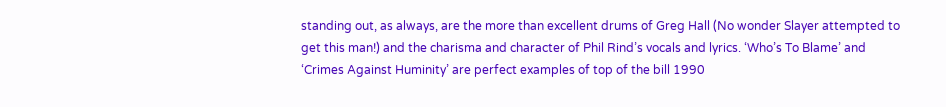standing out, as always, are the more than excellent drums of Greg Hall (No wonder Slayer attempted to get this man!) and the charisma and character of Phil Rind’s vocals and lyrics. ‘Who’s To Blame’ and ‘Crimes Against Huminity’ are perfect examples of top of the bill 1990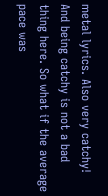metal lyrics. Also very catchy! And being catchy is not a bad thing here. So what if the average pace was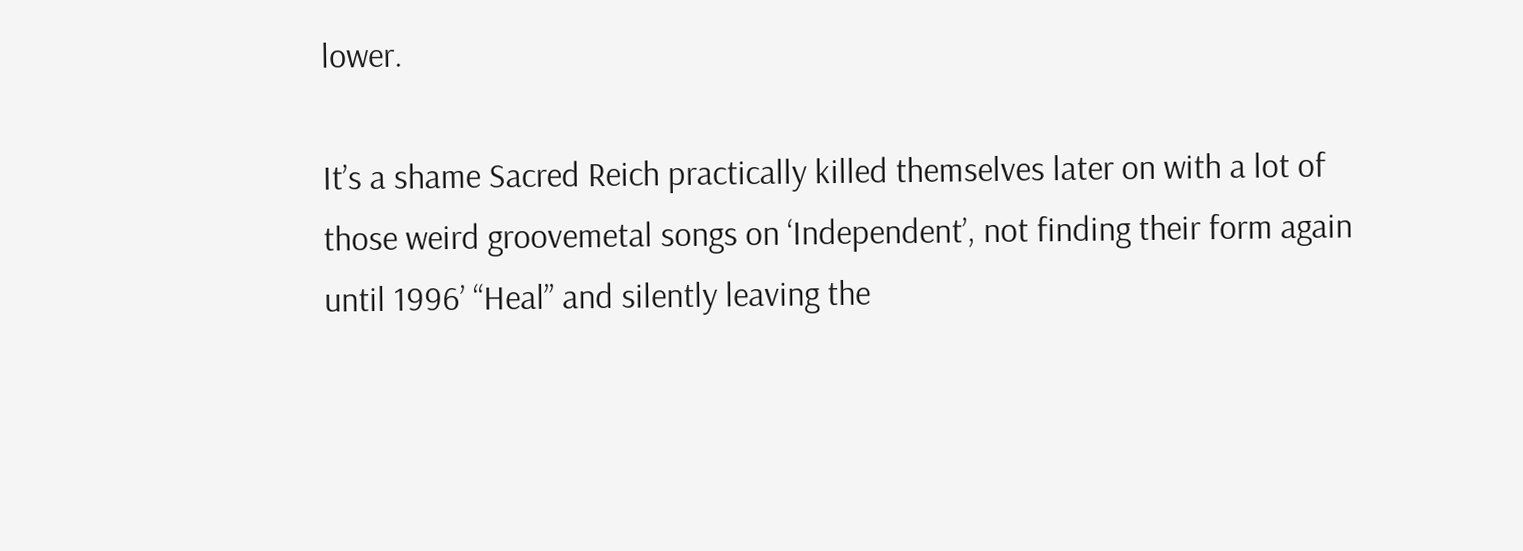lower.

It’s a shame Sacred Reich practically killed themselves later on with a lot of those weird groovemetal songs on ‘Independent’, not finding their form again until 1996’ “Heal” and silently leaving the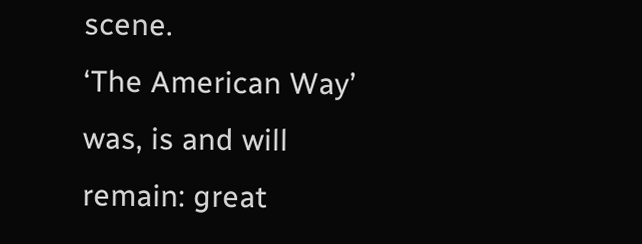scene.
‘The American Way’ was, is and will remain: great